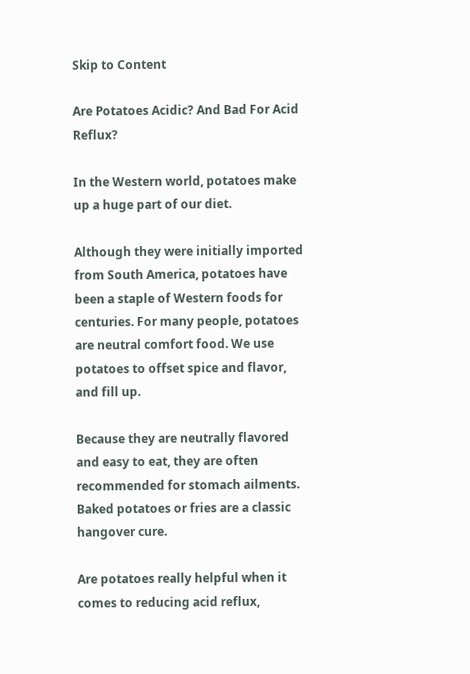Skip to Content

Are Potatoes Acidic? And Bad For Acid Reflux?

In the Western world, potatoes make up a huge part of our diet.

Although they were initially imported from South America, potatoes have been a staple of Western foods for centuries. For many people, potatoes are neutral comfort food. We use potatoes to offset spice and flavor, and fill up.

Because they are neutrally flavored and easy to eat, they are often recommended for stomach ailments. Baked potatoes or fries are a classic hangover cure.

Are potatoes really helpful when it comes to reducing acid reflux,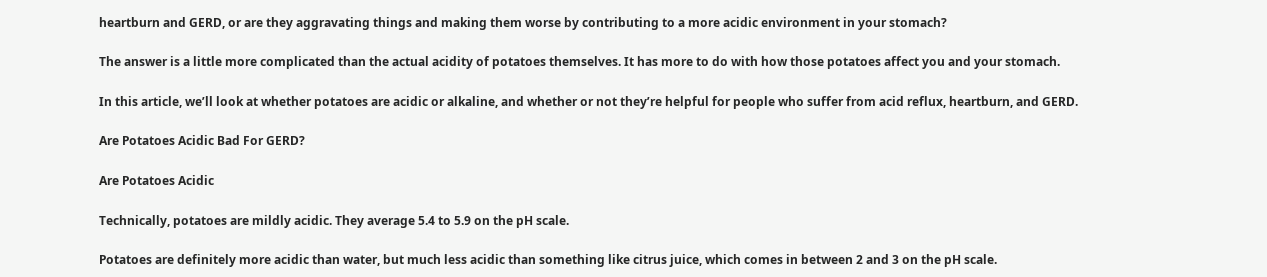heartburn and GERD, or are they aggravating things and making them worse by contributing to a more acidic environment in your stomach?

The answer is a little more complicated than the actual acidity of potatoes themselves. It has more to do with how those potatoes affect you and your stomach.

In this article, we’ll look at whether potatoes are acidic or alkaline, and whether or not they’re helpful for people who suffer from acid reflux, heartburn, and GERD.

Are Potatoes Acidic Bad For GERD?

Are Potatoes Acidic

Technically, potatoes are mildly acidic. They average 5.4 to 5.9 on the pH scale.

Potatoes are definitely more acidic than water, but much less acidic than something like citrus juice, which comes in between 2 and 3 on the pH scale.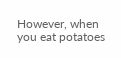However, when you eat potatoes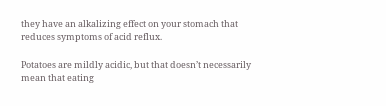they have an alkalizing effect on your stomach that reduces symptoms of acid reflux.

Potatoes are mildly acidic, but that doesn’t necessarily mean that eating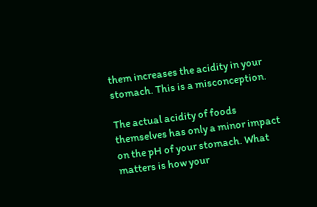them increases the acidity in your stomach. This is a misconception.

The actual acidity of foods themselves has only a minor impact on the pH of your stomach. What matters is how your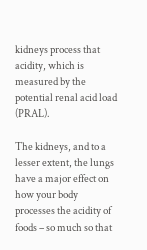kidneys process that acidity, which is measured by the potential renal acid load (PRAL).

The kidneys, and to a lesser extent, the lungs have a major effect on how your body processes the acidity of foods – so much so that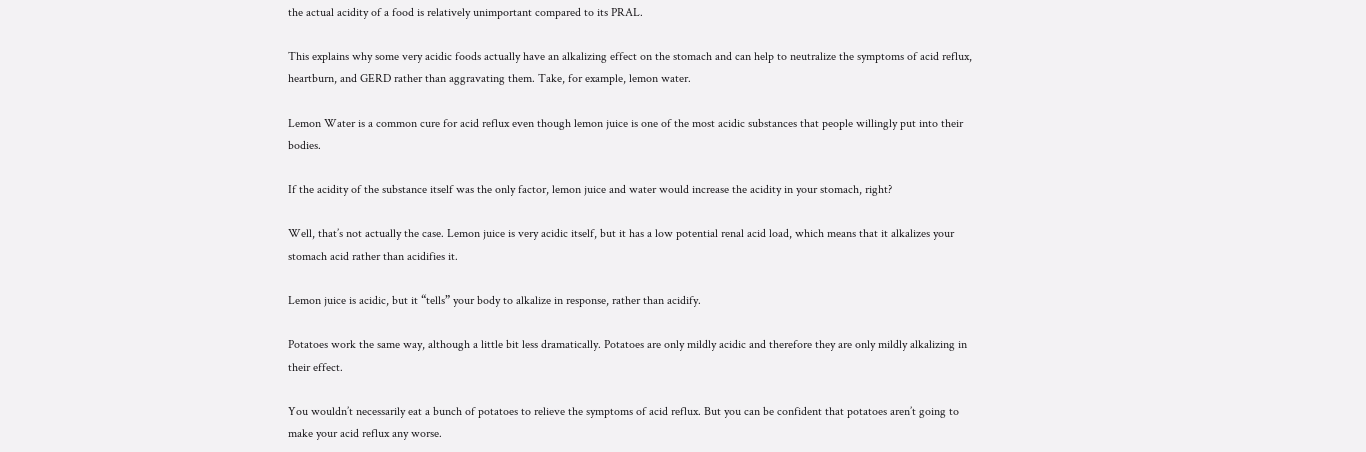the actual acidity of a food is relatively unimportant compared to its PRAL.

This explains why some very acidic foods actually have an alkalizing effect on the stomach and can help to neutralize the symptoms of acid reflux, heartburn, and GERD rather than aggravating them. Take, for example, lemon water.

Lemon Water is a common cure for acid reflux even though lemon juice is one of the most acidic substances that people willingly put into their bodies.

If the acidity of the substance itself was the only factor, lemon juice and water would increase the acidity in your stomach, right?

Well, that’s not actually the case. Lemon juice is very acidic itself, but it has a low potential renal acid load, which means that it alkalizes your stomach acid rather than acidifies it.

Lemon juice is acidic, but it “tells” your body to alkalize in response, rather than acidify.

Potatoes work the same way, although a little bit less dramatically. Potatoes are only mildly acidic and therefore they are only mildly alkalizing in their effect.

You wouldn’t necessarily eat a bunch of potatoes to relieve the symptoms of acid reflux. But you can be confident that potatoes aren’t going to make your acid reflux any worse.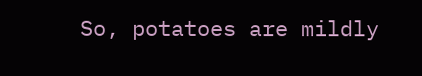So, potatoes are mildly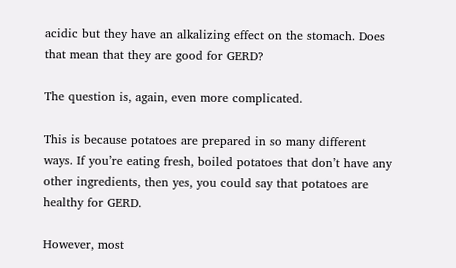acidic but they have an alkalizing effect on the stomach. Does that mean that they are good for GERD?

The question is, again, even more complicated.

This is because potatoes are prepared in so many different ways. If you’re eating fresh, boiled potatoes that don’t have any other ingredients, then yes, you could say that potatoes are healthy for GERD.

However, most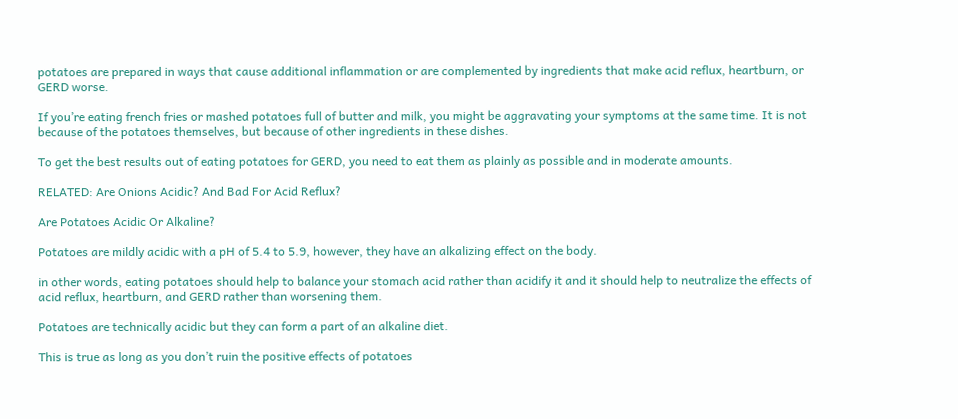potatoes are prepared in ways that cause additional inflammation or are complemented by ingredients that make acid reflux, heartburn, or GERD worse.

If you’re eating french fries or mashed potatoes full of butter and milk, you might be aggravating your symptoms at the same time. It is not because of the potatoes themselves, but because of other ingredients in these dishes.

To get the best results out of eating potatoes for GERD, you need to eat them as plainly as possible and in moderate amounts.

RELATED: Are Onions Acidic? And Bad For Acid Reflux?

Are Potatoes Acidic Or Alkaline?

Potatoes are mildly acidic with a pH of 5.4 to 5.9, however, they have an alkalizing effect on the body.

in other words, eating potatoes should help to balance your stomach acid rather than acidify it and it should help to neutralize the effects of acid reflux, heartburn, and GERD rather than worsening them.

Potatoes are technically acidic but they can form a part of an alkaline diet.

This is true as long as you don’t ruin the positive effects of potatoes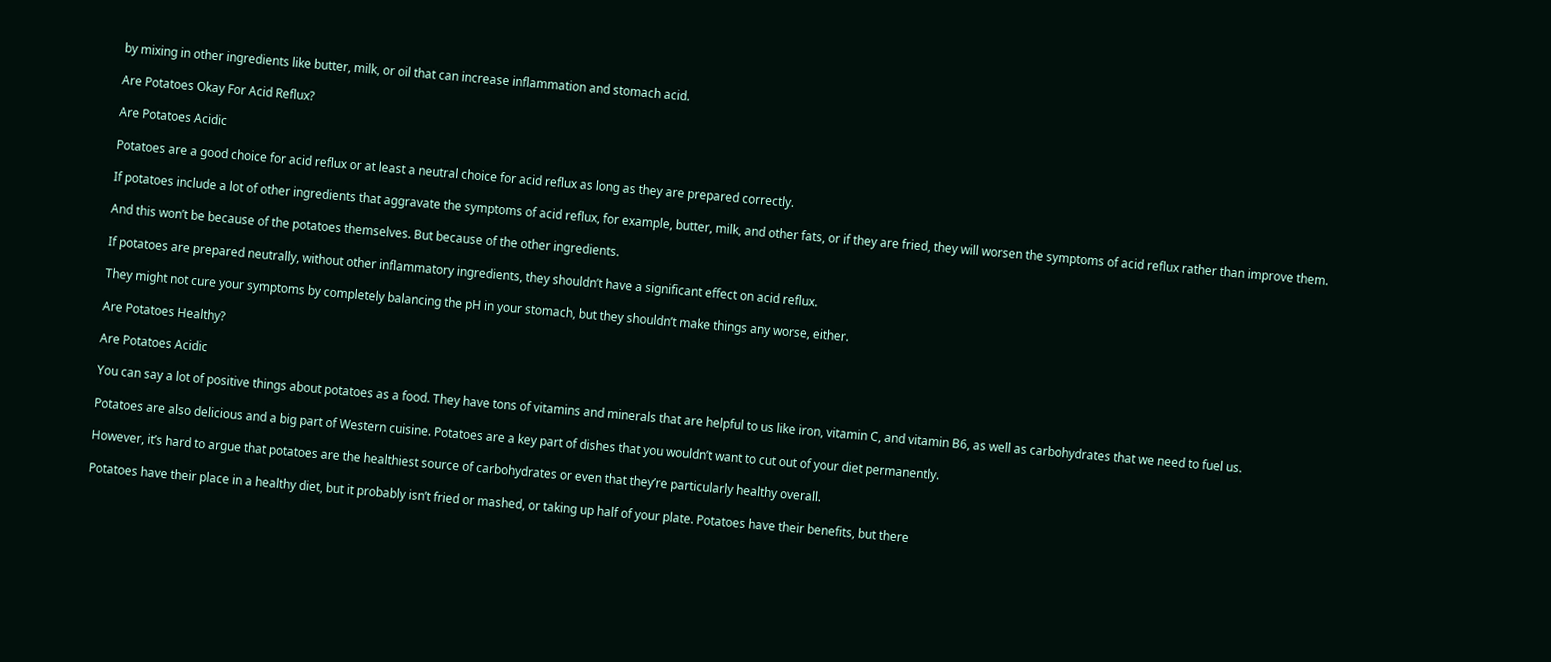by mixing in other ingredients like butter, milk, or oil that can increase inflammation and stomach acid.

Are Potatoes Okay For Acid Reflux?

Are Potatoes Acidic

Potatoes are a good choice for acid reflux or at least a neutral choice for acid reflux as long as they are prepared correctly.

If potatoes include a lot of other ingredients that aggravate the symptoms of acid reflux, for example, butter, milk, and other fats, or if they are fried, they will worsen the symptoms of acid reflux rather than improve them.

And this won’t be because of the potatoes themselves. But because of the other ingredients.

If potatoes are prepared neutrally, without other inflammatory ingredients, they shouldn’t have a significant effect on acid reflux.

They might not cure your symptoms by completely balancing the pH in your stomach, but they shouldn’t make things any worse, either.

Are Potatoes Healthy?

Are Potatoes Acidic

You can say a lot of positive things about potatoes as a food. They have tons of vitamins and minerals that are helpful to us like iron, vitamin C, and vitamin B6, as well as carbohydrates that we need to fuel us.

Potatoes are also delicious and a big part of Western cuisine. Potatoes are a key part of dishes that you wouldn’t want to cut out of your diet permanently.

However, it’s hard to argue that potatoes are the healthiest source of carbohydrates or even that they’re particularly healthy overall.

Potatoes have their place in a healthy diet, but it probably isn’t fried or mashed, or taking up half of your plate. Potatoes have their benefits, but there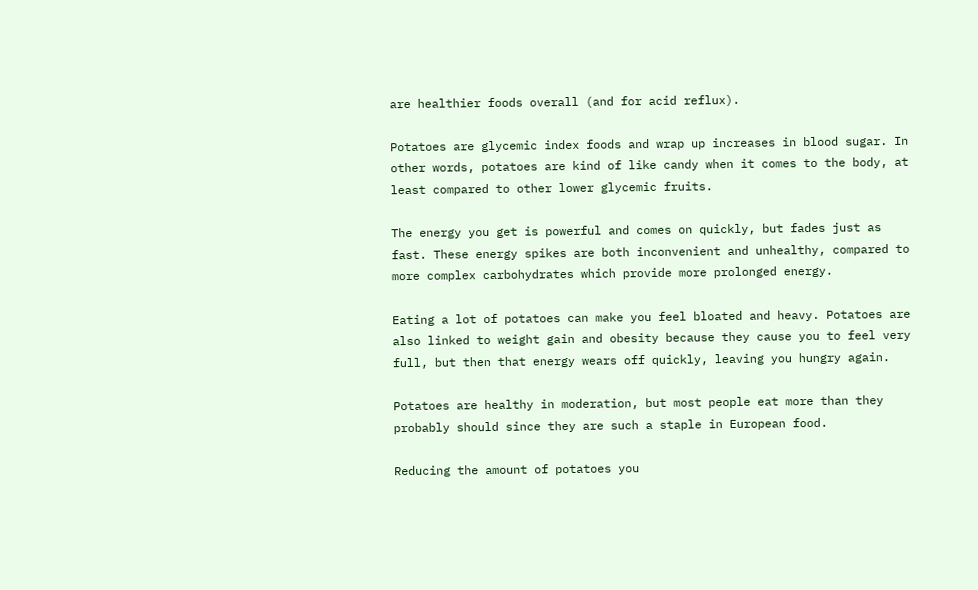are healthier foods overall (and for acid reflux).

Potatoes are glycemic index foods and wrap up increases in blood sugar. In other words, potatoes are kind of like candy when it comes to the body, at least compared to other lower glycemic fruits.

The energy you get is powerful and comes on quickly, but fades just as fast. These energy spikes are both inconvenient and unhealthy, compared to more complex carbohydrates which provide more prolonged energy.

Eating a lot of potatoes can make you feel bloated and heavy. Potatoes are also linked to weight gain and obesity because they cause you to feel very full, but then that energy wears off quickly, leaving you hungry again.

Potatoes are healthy in moderation, but most people eat more than they probably should since they are such a staple in European food.

Reducing the amount of potatoes you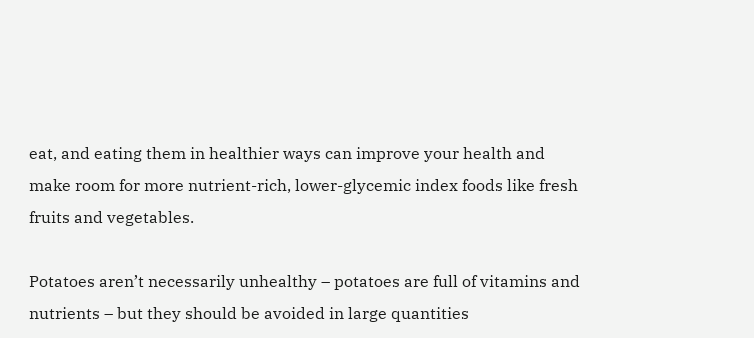eat, and eating them in healthier ways can improve your health and make room for more nutrient-rich, lower-glycemic index foods like fresh fruits and vegetables.

Potatoes aren’t necessarily unhealthy – potatoes are full of vitamins and nutrients – but they should be avoided in large quantities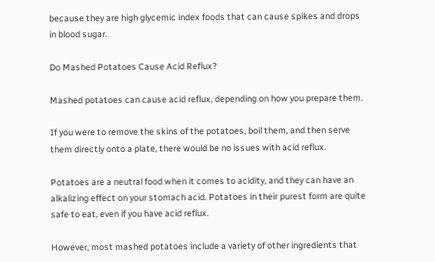because they are high glycemic index foods that can cause spikes and drops in blood sugar.

Do Mashed Potatoes Cause Acid Reflux?

Mashed potatoes can cause acid reflux, depending on how you prepare them.

If you were to remove the skins of the potatoes, boil them, and then serve them directly onto a plate, there would be no issues with acid reflux.

Potatoes are a neutral food when it comes to acidity, and they can have an alkalizing effect on your stomach acid. Potatoes in their purest form are quite safe to eat, even if you have acid reflux.

However, most mashed potatoes include a variety of other ingredients that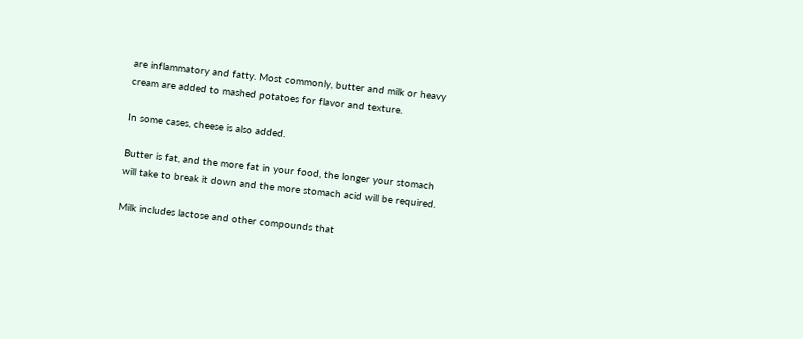are inflammatory and fatty. Most commonly, butter and milk or heavy cream are added to mashed potatoes for flavor and texture.

In some cases, cheese is also added.

Butter is fat, and the more fat in your food, the longer your stomach will take to break it down and the more stomach acid will be required.

Milk includes lactose and other compounds that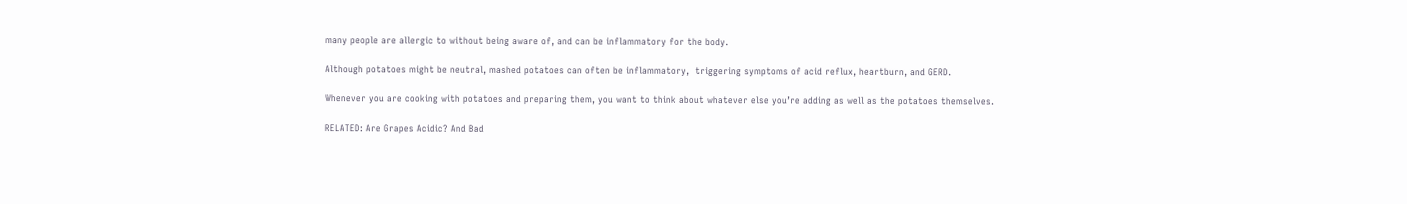many people are allergic to without being aware of, and can be inflammatory for the body.

Although potatoes might be neutral, mashed potatoes can often be inflammatory,  triggering symptoms of acid reflux, heartburn, and GERD.

Whenever you are cooking with potatoes and preparing them, you want to think about whatever else you’re adding as well as the potatoes themselves.

RELATED: Are Grapes Acidic? And Bad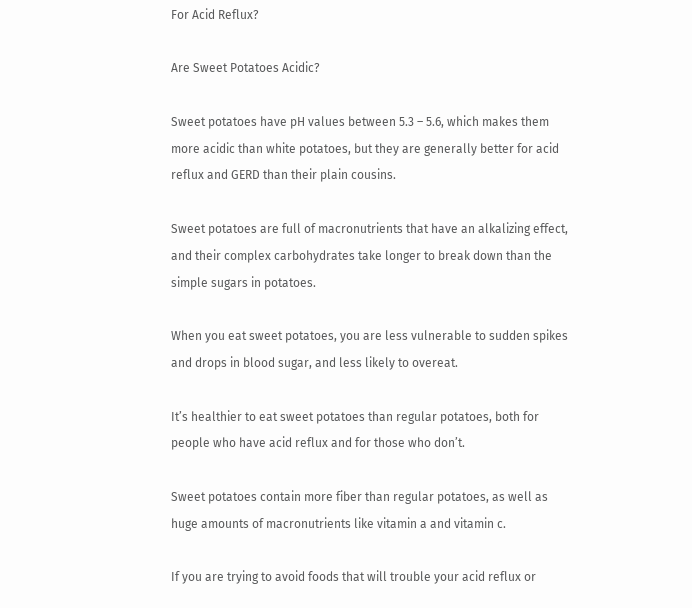For Acid Reflux?

Are Sweet Potatoes Acidic?

Sweet potatoes have pH values between 5.3 – 5.6, which makes them more acidic than white potatoes, but they are generally better for acid reflux and GERD than their plain cousins.

Sweet potatoes are full of macronutrients that have an alkalizing effect, and their complex carbohydrates take longer to break down than the simple sugars in potatoes.

When you eat sweet potatoes, you are less vulnerable to sudden spikes and drops in blood sugar, and less likely to overeat.

It’s healthier to eat sweet potatoes than regular potatoes, both for people who have acid reflux and for those who don’t.

Sweet potatoes contain more fiber than regular potatoes, as well as huge amounts of macronutrients like vitamin a and vitamin c.

If you are trying to avoid foods that will trouble your acid reflux or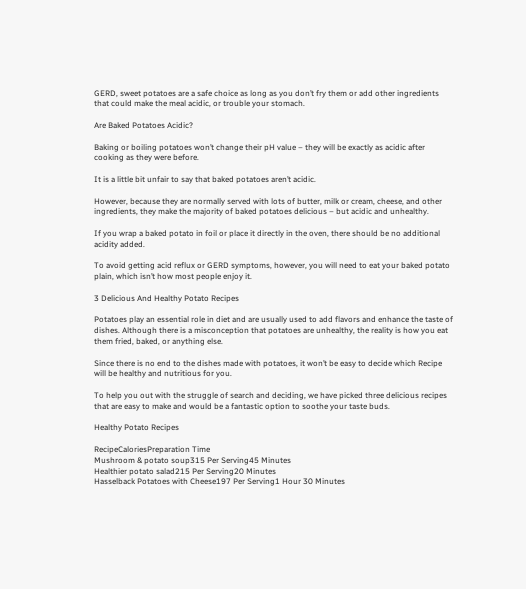GERD, sweet potatoes are a safe choice as long as you don’t fry them or add other ingredients that could make the meal acidic, or trouble your stomach.

Are Baked Potatoes Acidic?

Baking or boiling potatoes won’t change their pH value – they will be exactly as acidic after cooking as they were before.

It is a little bit unfair to say that baked potatoes aren’t acidic.

However, because they are normally served with lots of butter, milk or cream, cheese, and other ingredients, they make the majority of baked potatoes delicious – but acidic and unhealthy.

If you wrap a baked potato in foil or place it directly in the oven, there should be no additional acidity added.

To avoid getting acid reflux or GERD symptoms, however, you will need to eat your baked potato plain, which isn’t how most people enjoy it.

3 Delicious And Healthy Potato Recipes

Potatoes play an essential role in diet and are usually used to add flavors and enhance the taste of dishes. Although there is a misconception that potatoes are unhealthy, the reality is how you eat them fried, baked, or anything else.

Since there is no end to the dishes made with potatoes, it won’t be easy to decide which Recipe will be healthy and nutritious for you.

To help you out with the struggle of search and deciding, we have picked three delicious recipes that are easy to make and would be a fantastic option to soothe your taste buds.

Healthy Potato Recipes

RecipeCaloriesPreparation Time
Mushroom & potato soup315 Per Serving45 Minutes
Healthier potato salad215 Per Serving20 Minutes
Hasselback Potatoes with Cheese197 Per Serving1 Hour 30 Minutes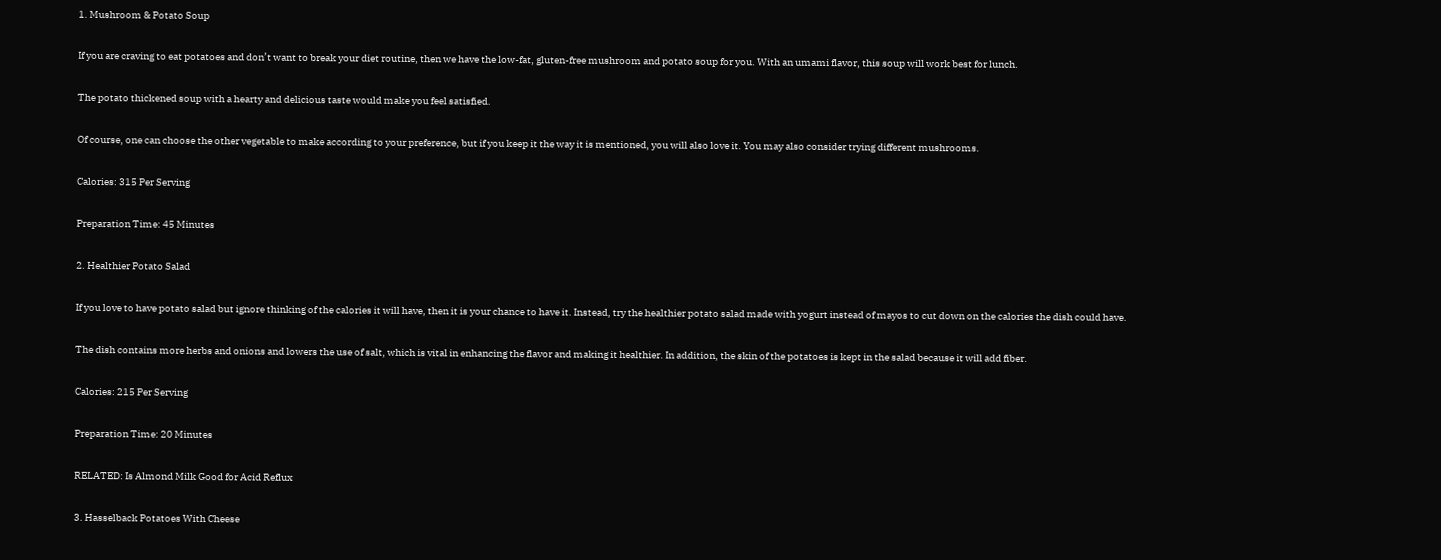1. Mushroom & Potato Soup

If you are craving to eat potatoes and don’t want to break your diet routine, then we have the low-fat, gluten-free mushroom and potato soup for you. With an umami flavor, this soup will work best for lunch.

The potato thickened soup with a hearty and delicious taste would make you feel satisfied.

Of course, one can choose the other vegetable to make according to your preference, but if you keep it the way it is mentioned, you will also love it. You may also consider trying different mushrooms.

Calories: 315 Per Serving

Preparation Time: 45 Minutes

2. Healthier Potato Salad

If you love to have potato salad but ignore thinking of the calories it will have, then it is your chance to have it. Instead, try the healthier potato salad made with yogurt instead of mayos to cut down on the calories the dish could have.

The dish contains more herbs and onions and lowers the use of salt, which is vital in enhancing the flavor and making it healthier. In addition, the skin of the potatoes is kept in the salad because it will add fiber.

Calories: 215 Per Serving

Preparation Time: 20 Minutes

RELATED: Is Almond Milk Good for Acid Reflux

3. Hasselback Potatoes With Cheese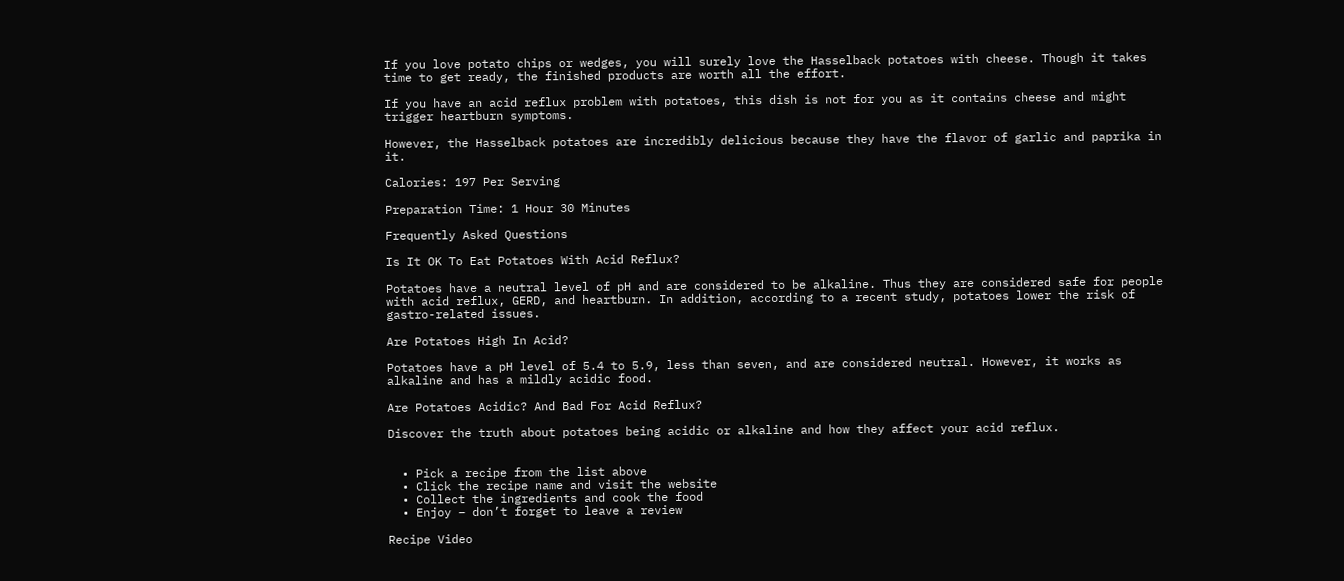If you love potato chips or wedges, you will surely love the Hasselback potatoes with cheese. Though it takes time to get ready, the finished products are worth all the effort.

If you have an acid reflux problem with potatoes, this dish is not for you as it contains cheese and might trigger heartburn symptoms.

However, the Hasselback potatoes are incredibly delicious because they have the flavor of garlic and paprika in it.

Calories: 197 Per Serving

Preparation Time: 1 Hour 30 Minutes

Frequently Asked Questions

Is It OK To Eat Potatoes With Acid Reflux?

Potatoes have a neutral level of pH and are considered to be alkaline. Thus they are considered safe for people with acid reflux, GERD, and heartburn. In addition, according to a recent study, potatoes lower the risk of gastro-related issues.

Are Potatoes High In Acid?

Potatoes have a pH level of 5.4 to 5.9, less than seven, and are considered neutral. However, it works as alkaline and has a mildly acidic food.

Are Potatoes Acidic? And Bad For Acid Reflux?

Discover the truth about potatoes being acidic or alkaline and how they affect your acid reflux.


  • Pick a recipe from the list above
  • Click the recipe name and visit the website
  • Collect the ingredients and cook the food
  • Enjoy – don’t forget to leave a review

Recipe Video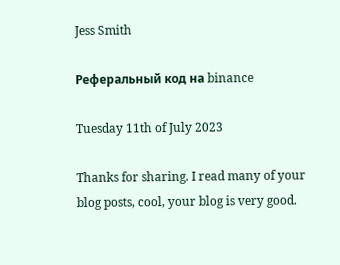Jess Smith

Реферальный код на binance

Tuesday 11th of July 2023

Thanks for sharing. I read many of your blog posts, cool, your blog is very good.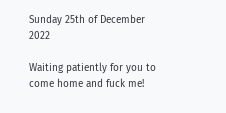Sunday 25th of December 2022

Waiting patiently for you to come home and fuck me!